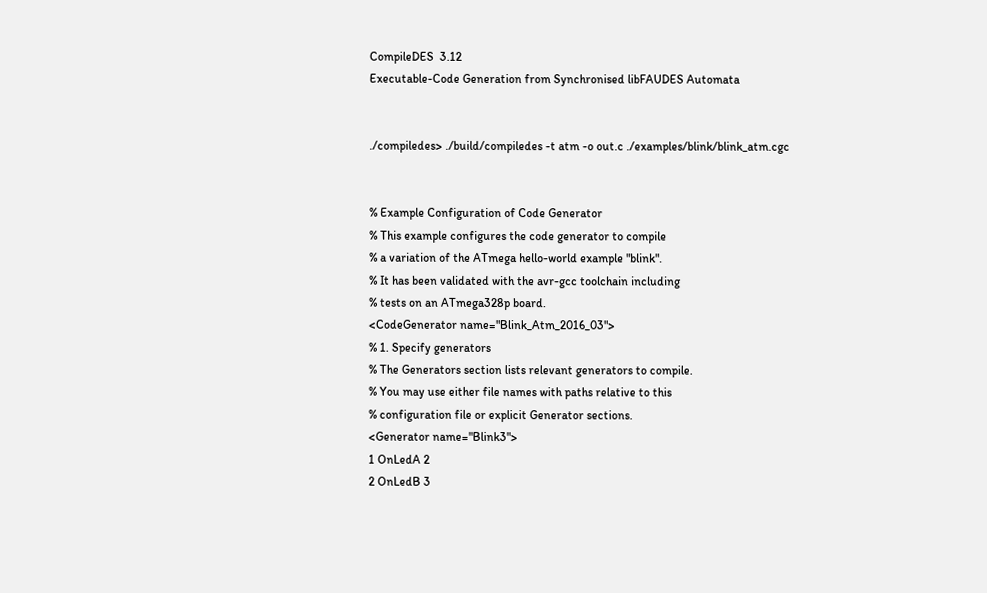CompileDES  3.12
Executable-Code Generation from Synchronised libFAUDES Automata


./compiledes> ./build/compiledes -t atm -o out.c ./examples/blink/blink_atm.cgc


% Example Configuration of Code Generator
% This example configures the code generator to compile
% a variation of the ATmega hello-world example "blink".
% It has been validated with the avr-gcc toolchain including
% tests on an ATmega328p board.
<CodeGenerator name="Blink_Atm_2016_03">
% 1. Specify generators
% The Generators section lists relevant generators to compile.
% You may use either file names with paths relative to this
% configuration file or explicit Generator sections.
<Generator name="Blink3">
1 OnLedA 2
2 OnLedB 3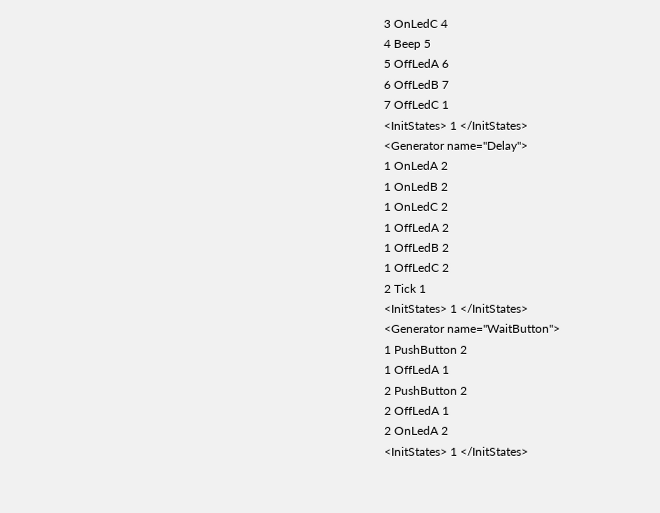3 OnLedC 4
4 Beep 5
5 OffLedA 6
6 OffLedB 7
7 OffLedC 1
<InitStates> 1 </InitStates>
<Generator name="Delay">
1 OnLedA 2
1 OnLedB 2
1 OnLedC 2
1 OffLedA 2
1 OffLedB 2
1 OffLedC 2
2 Tick 1
<InitStates> 1 </InitStates>
<Generator name="WaitButton">
1 PushButton 2
1 OffLedA 1
2 PushButton 2
2 OffLedA 1
2 OnLedA 2
<InitStates> 1 </InitStates>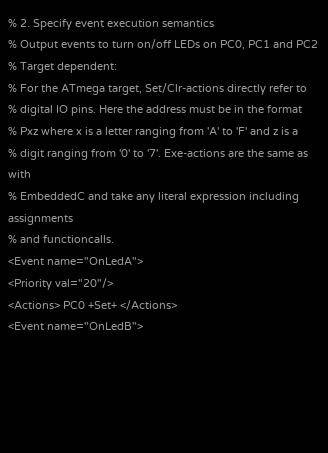% 2. Specify event execution semantics
% Output events to turn on/off LEDs on PC0, PC1 and PC2
% Target dependent:
% For the ATmega target, Set/Clr-actions directly refer to
% digital IO pins. Here the address must be in the format
% Pxz where x is a letter ranging from 'A' to 'F' and z is a
% digit ranging from '0' to '7'. Exe-actions are the same as with
% EmbeddedC and take any literal expression including assignments
% and functioncalls.
<Event name="OnLedA">
<Priority val="20"/>
<Actions> PC0 +Set+ </Actions>
<Event name="OnLedB">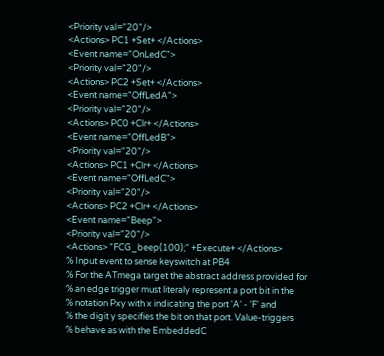<Priority val="20"/>
<Actions> PC1 +Set+ </Actions>
<Event name="OnLedC">
<Priority val="20"/>
<Actions> PC2 +Set+ </Actions>
<Event name="OffLedA">
<Priority val="20"/>
<Actions> PC0 +Clr+ </Actions>
<Event name="OffLedB">
<Priority val="20"/>
<Actions> PC1 +Clr+ </Actions>
<Event name="OffLedC">
<Priority val="20"/>
<Actions> PC2 +Clr+ </Actions>
<Event name="Beep">
<Priority val="20"/>
<Actions> "FCG_beep(100);" +Execute+ </Actions>
% Input event to sense keyswitch at PB4
% For the ATmega target the abstract address provided for
% an edge trigger must literaly represent a port bit in the
% notation Pxy with x indicating the port 'A' - 'F' and
% the digit y specifies the bit on that port. Value-triggers
% behave as with the EmbeddedC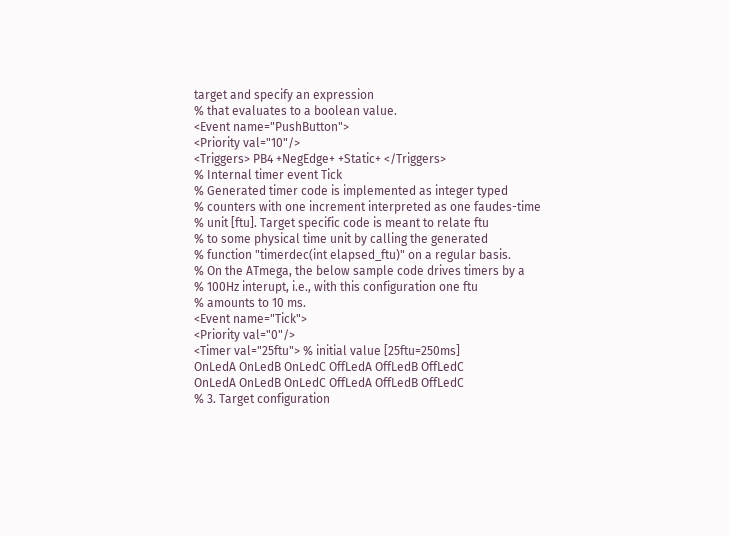target and specify an expression
% that evaluates to a boolean value.
<Event name="PushButton">
<Priority val="10"/>
<Triggers> PB4 +NegEdge+ +Static+ </Triggers>
% Internal timer event Tick
% Generated timer code is implemented as integer typed
% counters with one increment interpreted as one faudes-time
% unit [ftu]. Target specific code is meant to relate ftu
% to some physical time unit by calling the generated
% function "timerdec(int elapsed_ftu)" on a regular basis.
% On the ATmega, the below sample code drives timers by a
% 100Hz interupt, i.e., with this configuration one ftu
% amounts to 10 ms.
<Event name="Tick">
<Priority val="0"/>
<Timer val="25ftu"> % initial value [25ftu=250ms]
OnLedA OnLedB OnLedC OffLedA OffLedB OffLedC
OnLedA OnLedB OnLedC OffLedA OffLedB OffLedC
% 3. Target configuration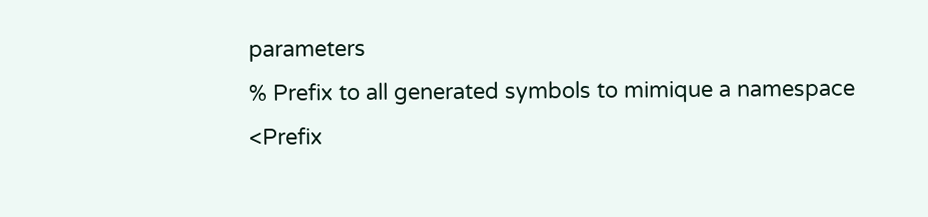parameters
% Prefix to all generated symbols to mimique a namespace
<Prefix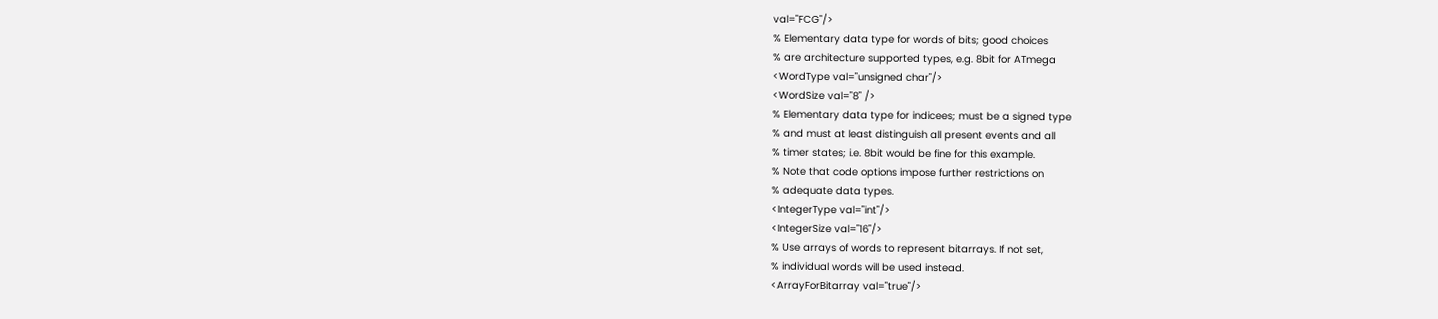val="FCG"/>
% Elementary data type for words of bits; good choices
% are architecture supported types, e.g. 8bit for ATmega
<WordType val="unsigned char"/>
<WordSize val="8" />
% Elementary data type for indicees; must be a signed type
% and must at least distinguish all present events and all
% timer states; i.e. 8bit would be fine for this example.
% Note that code options impose further restrictions on
% adequate data types.
<IntegerType val="int"/>
<IntegerSize val="16"/>
% Use arrays of words to represent bitarrays. If not set,
% individual words will be used instead.
<ArrayForBitarray val="true"/>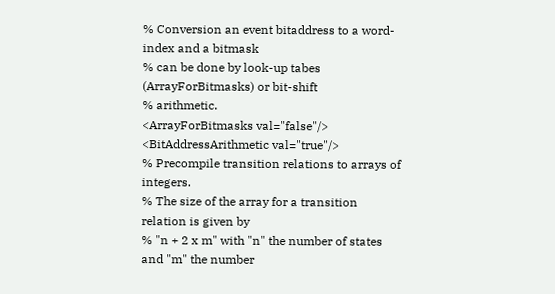% Conversion an event bitaddress to a word-index and a bitmask
% can be done by look-up tabes (ArrayForBitmasks) or bit-shift
% arithmetic.
<ArrayForBitmasks val="false"/>
<BitAddressArithmetic val="true"/>
% Precompile transition relations to arrays of integers.
% The size of the array for a transition relation is given by
% "n + 2 x m" with "n" the number of states and "m" the number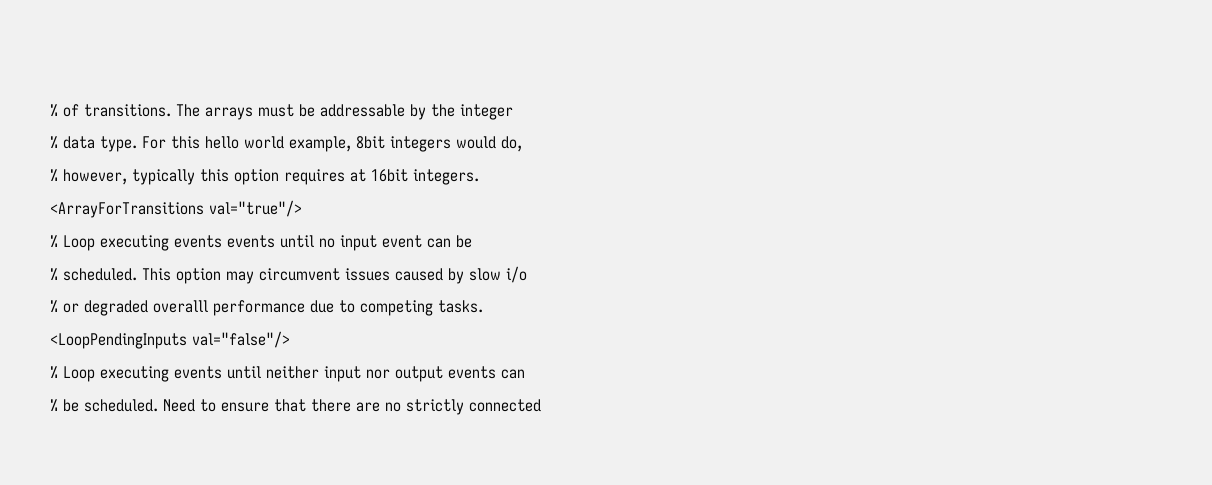% of transitions. The arrays must be addressable by the integer
% data type. For this hello world example, 8bit integers would do,
% however, typically this option requires at 16bit integers.
<ArrayForTransitions val="true"/>
% Loop executing events events until no input event can be
% scheduled. This option may circumvent issues caused by slow i/o
% or degraded overalll performance due to competing tasks.
<LoopPendingInputs val="false"/>
% Loop executing events until neither input nor output events can
% be scheduled. Need to ensure that there are no strictly connected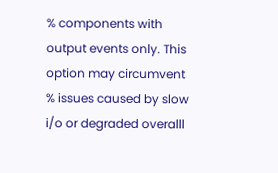% components with output events only. This option may circumvent
% issues caused by slow i/o or degraded overalll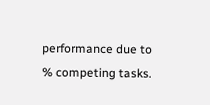performance due to
% competing tasks.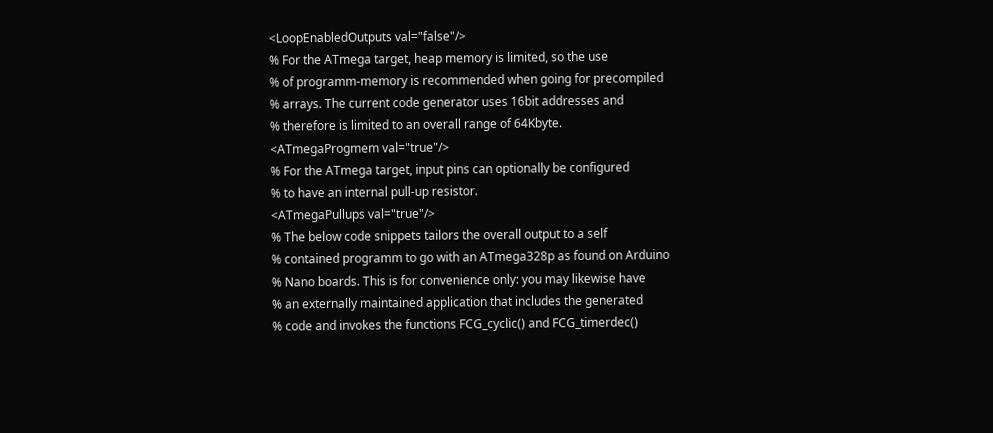<LoopEnabledOutputs val="false"/>
% For the ATmega target, heap memory is limited, so the use
% of programm-memory is recommended when going for precompiled
% arrays. The current code generator uses 16bit addresses and
% therefore is limited to an overall range of 64Kbyte.
<ATmegaProgmem val="true"/>
% For the ATmega target, input pins can optionally be configured
% to have an internal pull-up resistor.
<ATmegaPullups val="true"/>
% The below code snippets tailors the overall output to a self
% contained programm to go with an ATmega328p as found on Arduino
% Nano boards. This is for convenience only: you may likewise have
% an externally maintained application that includes the generated
% code and invokes the functions FCG_cyclic() and FCG_timerdec()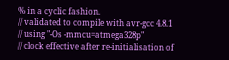% in a cyclic fashion.
// validated to compile with avr-gcc 4.8.1
// using "-Os -mmcu=atmega328p"
// clock effective after re-initialisation of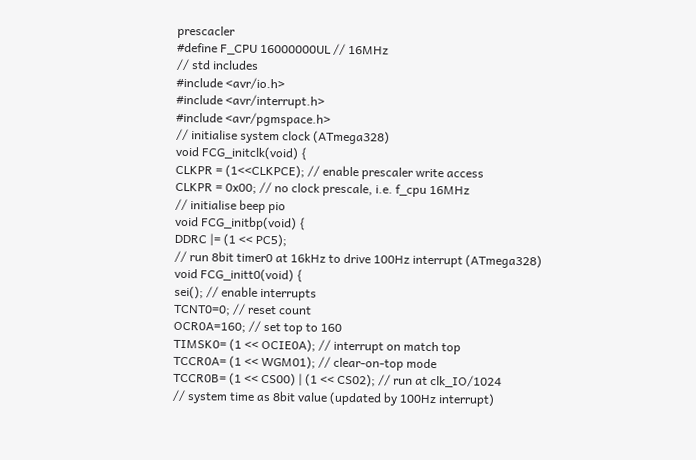prescacler
#define F_CPU 16000000UL // 16MHz
// std includes
#include <avr/io.h>
#include <avr/interrupt.h>
#include <avr/pgmspace.h>
// initialise system clock (ATmega328)
void FCG_initclk(void) {
CLKPR = (1<<CLKPCE); // enable prescaler write access
CLKPR = 0x00; // no clock prescale, i.e. f_cpu 16MHz
// initialise beep pio
void FCG_initbp(void) {
DDRC |= (1 << PC5);
// run 8bit timer0 at 16kHz to drive 100Hz interrupt (ATmega328)
void FCG_initt0(void) {
sei(); // enable interrupts
TCNT0=0; // reset count
OCR0A=160; // set top to 160
TIMSK0= (1 << OCIE0A); // interrupt on match top
TCCR0A= (1 << WGM01); // clear-on-top mode
TCCR0B= (1 << CS00) | (1 << CS02); // run at clk_IO/1024
// system time as 8bit value (updated by 100Hz interrupt)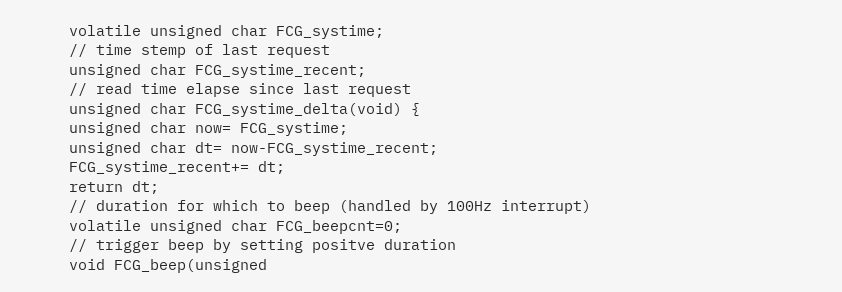volatile unsigned char FCG_systime;
// time stemp of last request
unsigned char FCG_systime_recent;
// read time elapse since last request
unsigned char FCG_systime_delta(void) {
unsigned char now= FCG_systime;
unsigned char dt= now-FCG_systime_recent;
FCG_systime_recent+= dt;
return dt;
// duration for which to beep (handled by 100Hz interrupt)
volatile unsigned char FCG_beepcnt=0;
// trigger beep by setting positve duration
void FCG_beep(unsigned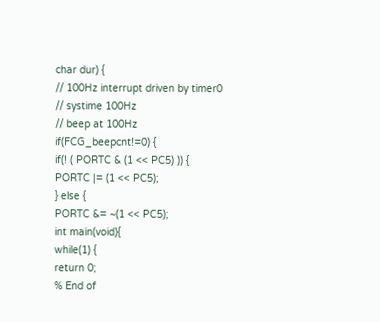char dur) {
// 100Hz interrupt driven by timer0
// systime 100Hz
// beep at 100Hz
if(FCG_beepcnt!=0) {
if(! ( PORTC & (1 << PC5) )) {
PORTC |= (1 << PC5);
} else {
PORTC &= ~(1 << PC5);
int main(void){
while(1) {
return 0;
% End of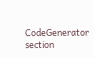CodeGenerator section